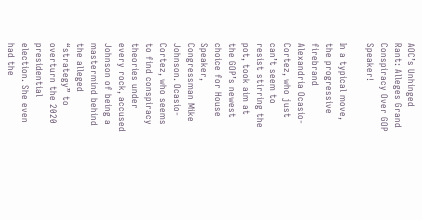AOC’s Unhinged Rant: Alleges Grand Conspiracy Over GOP Speaker!

In a typical move, the progressive firebrand Alexandria Ocasio-Cortez, who just can’t seem to resist stirring the pot, took aim at the GOP’s newest choice for House Speaker, Congressman Mike Johnson. Ocasio-Cortez, who seems to find conspiracy theories under every rock, accused Johnson of being a mastermind behind the alleged “strategy” to overturn the 2020 presidential election. She even had the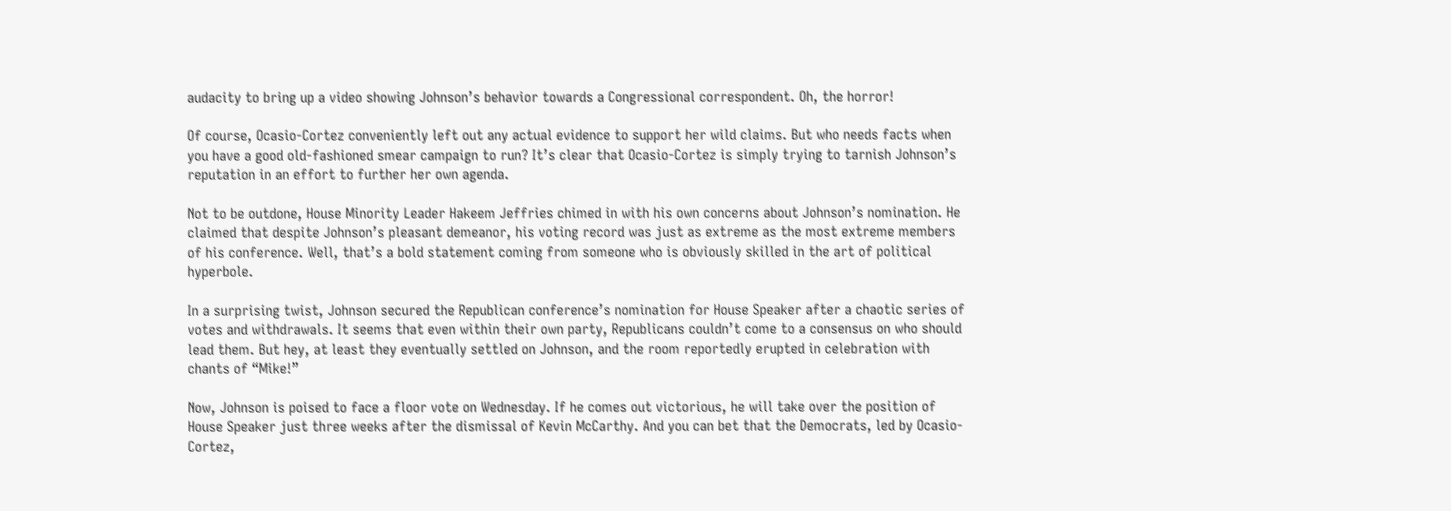audacity to bring up a video showing Johnson’s behavior towards a Congressional correspondent. Oh, the horror!

Of course, Ocasio-Cortez conveniently left out any actual evidence to support her wild claims. But who needs facts when you have a good old-fashioned smear campaign to run? It’s clear that Ocasio-Cortez is simply trying to tarnish Johnson’s reputation in an effort to further her own agenda.

Not to be outdone, House Minority Leader Hakeem Jeffries chimed in with his own concerns about Johnson’s nomination. He claimed that despite Johnson’s pleasant demeanor, his voting record was just as extreme as the most extreme members of his conference. Well, that’s a bold statement coming from someone who is obviously skilled in the art of political hyperbole.

In a surprising twist, Johnson secured the Republican conference’s nomination for House Speaker after a chaotic series of votes and withdrawals. It seems that even within their own party, Republicans couldn’t come to a consensus on who should lead them. But hey, at least they eventually settled on Johnson, and the room reportedly erupted in celebration with chants of “Mike!”

Now, Johnson is poised to face a floor vote on Wednesday. If he comes out victorious, he will take over the position of House Speaker just three weeks after the dismissal of Kevin McCarthy. And you can bet that the Democrats, led by Ocasio-Cortez,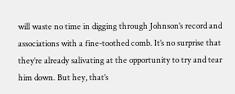will waste no time in digging through Johnson’s record and associations with a fine-toothed comb. It’s no surprise that they’re already salivating at the opportunity to try and tear him down. But hey, that’s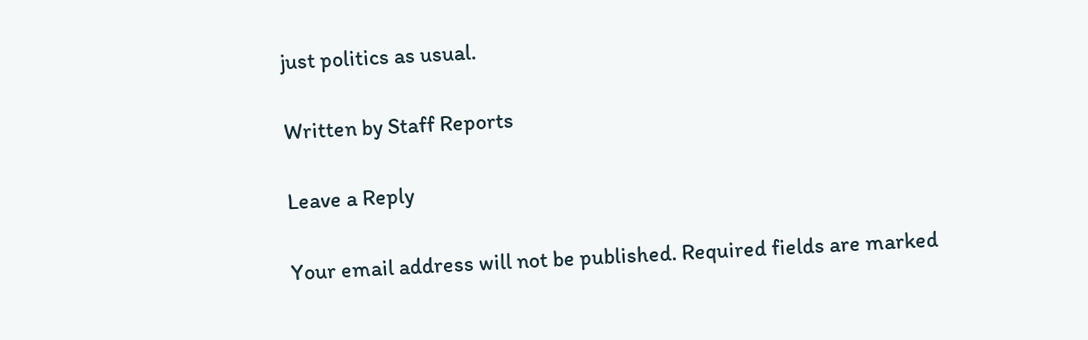just politics as usual.

Written by Staff Reports

Leave a Reply

Your email address will not be published. Required fields are marked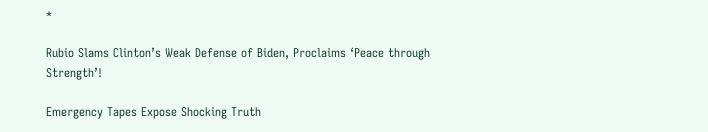*

Rubio Slams Clinton’s Weak Defense of Biden, Proclaims ‘Peace through Strength’!

Emergency Tapes Expose Shocking Truth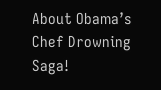About Obama’s Chef Drowning Saga!